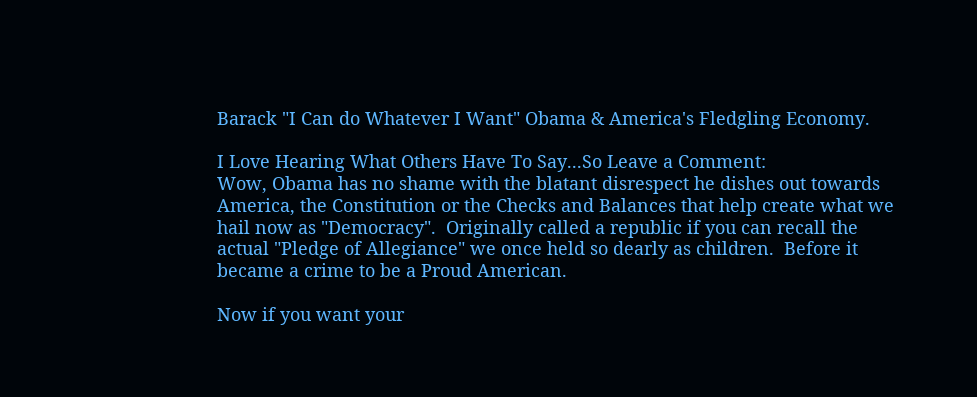Barack "I Can do Whatever I Want" Obama & America's Fledgling Economy.

I Love Hearing What Others Have To Say...So Leave a Comment:
Wow, Obama has no shame with the blatant disrespect he dishes out towards America, the Constitution or the Checks and Balances that help create what we hail now as "Democracy".  Originally called a republic if you can recall the actual "Pledge of Allegiance" we once held so dearly as children.  Before it became a crime to be a Proud American.

Now if you want your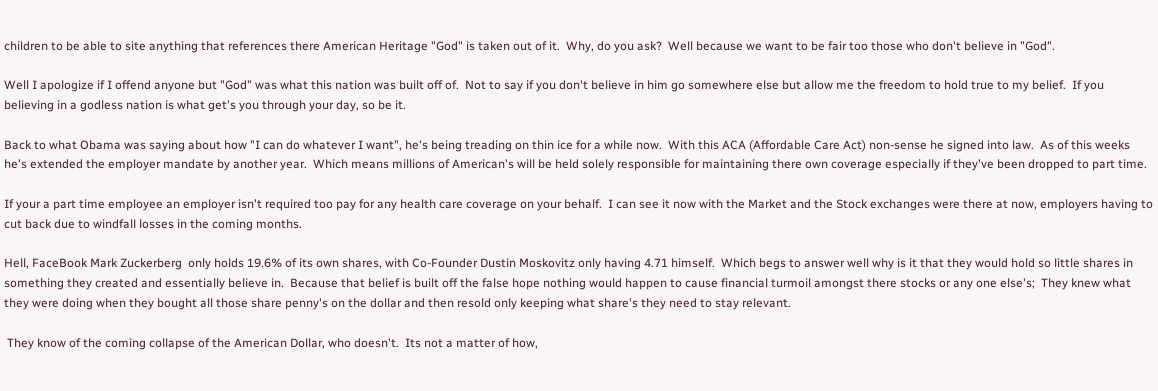children to be able to site anything that references there American Heritage "God" is taken out of it.  Why, do you ask?  Well because we want to be fair too those who don't believe in "God".

Well I apologize if I offend anyone but "God" was what this nation was built off of.  Not to say if you don't believe in him go somewhere else but allow me the freedom to hold true to my belief.  If you believing in a godless nation is what get's you through your day, so be it.

Back to what Obama was saying about how "I can do whatever I want", he's being treading on thin ice for a while now.  With this ACA (Affordable Care Act) non-sense he signed into law.  As of this weeks he's extended the employer mandate by another year.  Which means millions of American's will be held solely responsible for maintaining there own coverage especially if they've been dropped to part time.

If your a part time employee an employer isn't required too pay for any health care coverage on your behalf.  I can see it now with the Market and the Stock exchanges were there at now, employers having to cut back due to windfall losses in the coming months.

Hell, FaceBook Mark Zuckerberg  only holds 19.6% of its own shares, with Co-Founder Dustin Moskovitz only having 4.71 himself.  Which begs to answer well why is it that they would hold so little shares in something they created and essentially believe in.  Because that belief is built off the false hope nothing would happen to cause financial turmoil amongst there stocks or any one else's;  They knew what they were doing when they bought all those share penny's on the dollar and then resold only keeping what share's they need to stay relevant.

 They know of the coming collapse of the American Dollar, who doesn't.  Its not a matter of how,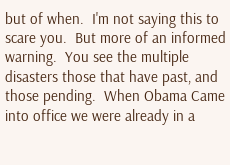but of when.  I'm not saying this to scare you.  But more of an informed warning.  You see the multiple disasters those that have past, and those pending.  When Obama Came into office we were already in a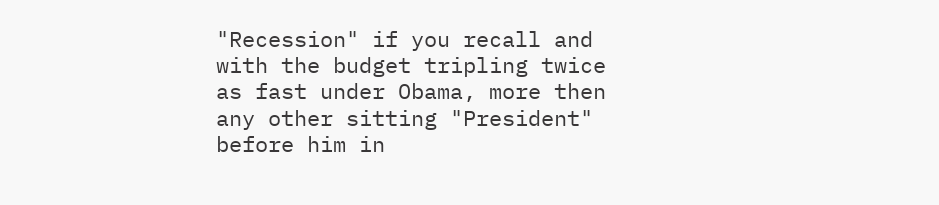"Recession" if you recall and with the budget tripling twice as fast under Obama, more then any other sitting "President" before him in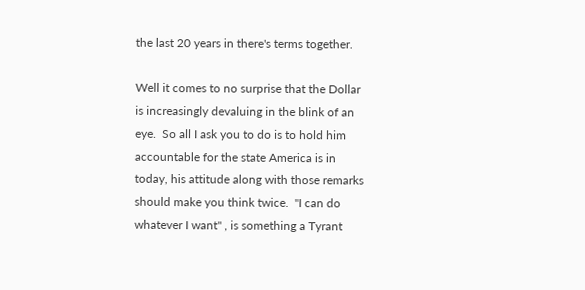the last 20 years in there's terms together.

Well it comes to no surprise that the Dollar is increasingly devaluing in the blink of an eye.  So all I ask you to do is to hold him accountable for the state America is in today, his attitude along with those remarks should make you think twice.  "I can do whatever I want" , is something a Tyrant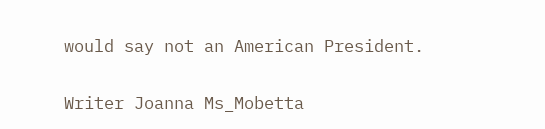would say not an American President.

Writer Joanna Ms_Mobetta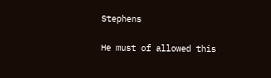Stephens

He must of allowed this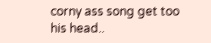corny ass song get too his head..